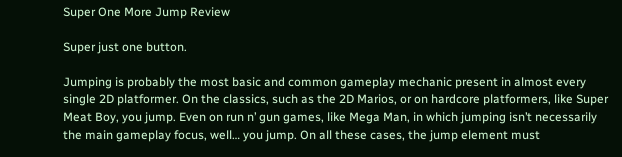Super One More Jump Review

Super just one button.

Jumping is probably the most basic and common gameplay mechanic present in almost every single 2D platformer. On the classics, such as the 2D Marios, or on hardcore platformers, like Super Meat Boy, you jump. Even on run n’ gun games, like Mega Man, in which jumping isn’t necessarily the main gameplay focus, well… you jump. On all these cases, the jump element must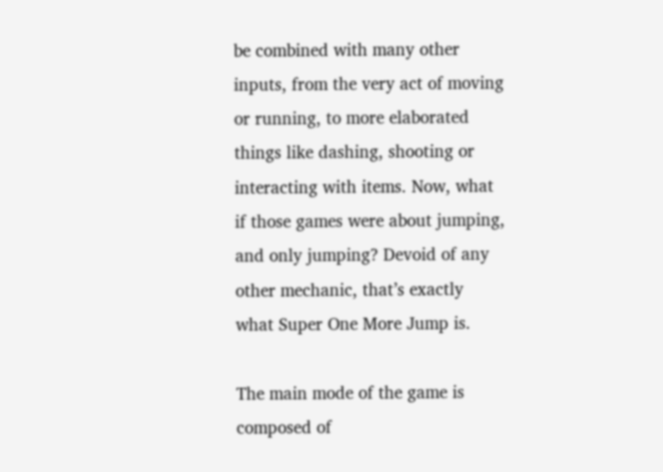be combined with many other inputs, from the very act of moving or running, to more elaborated things like dashing, shooting or interacting with items. Now, what if those games were about jumping, and only jumping? Devoid of any other mechanic, that’s exactly what Super One More Jump is.

The main mode of the game is composed of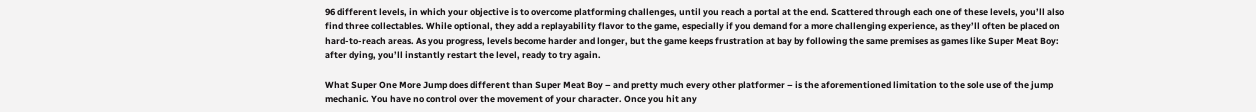96 different levels, in which your objective is to overcome platforming challenges, until you reach a portal at the end. Scattered through each one of these levels, you’ll also find three collectables. While optional, they add a replayability flavor to the game, especially if you demand for a more challenging experience, as they’ll often be placed on hard-to-reach areas. As you progress, levels become harder and longer, but the game keeps frustration at bay by following the same premises as games like Super Meat Boy: after dying, you’ll instantly restart the level, ready to try again.

What Super One More Jump does different than Super Meat Boy – and pretty much every other platformer – is the aforementioned limitation to the sole use of the jump mechanic. You have no control over the movement of your character. Once you hit any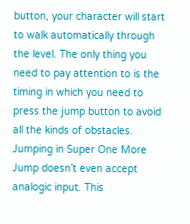button, your character will start to walk automatically through the level. The only thing you need to pay attention to is the timing in which you need to press the jump button to avoid all the kinds of obstacles. Jumping in Super One More Jump doesn’t even accept analogic input. This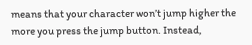means that your character won’t jump higher the more you press the jump button. Instead,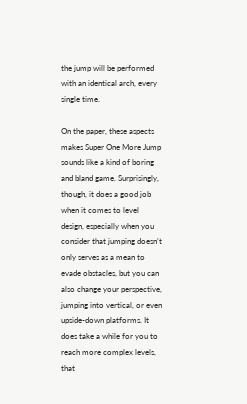the jump will be performed with an identical arch, every single time.

On the paper, these aspects makes Super One More Jump sounds like a kind of boring and bland game. Surprisingly, though, it does a good job when it comes to level design, especially when you consider that jumping doesn’t only serves as a mean to evade obstacles, but you can also change your perspective, jumping into vertical, or even upside-down platforms. It does take a while for you to reach more complex levels, that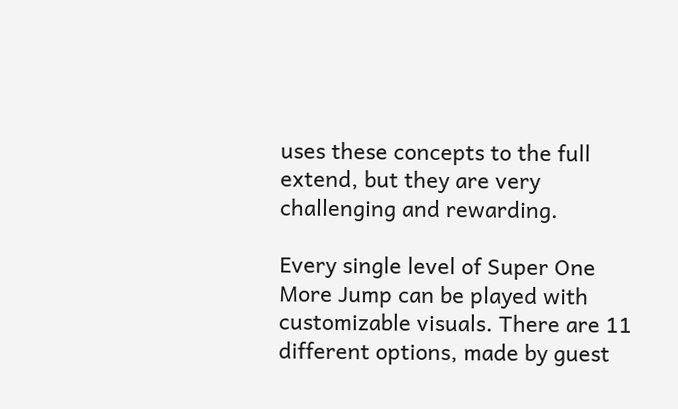uses these concepts to the full extend, but they are very challenging and rewarding.

Every single level of Super One More Jump can be played with customizable visuals. There are 11 different options, made by guest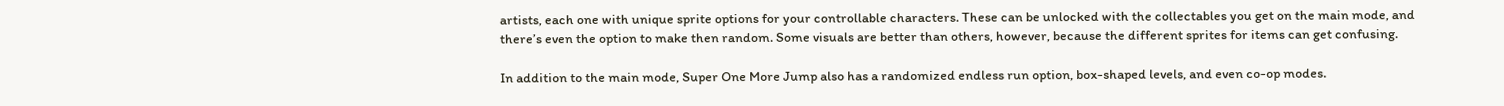artists, each one with unique sprite options for your controllable characters. These can be unlocked with the collectables you get on the main mode, and there’s even the option to make then random. Some visuals are better than others, however, because the different sprites for items can get confusing.

In addition to the main mode, Super One More Jump also has a randomized endless run option, box-shaped levels, and even co-op modes.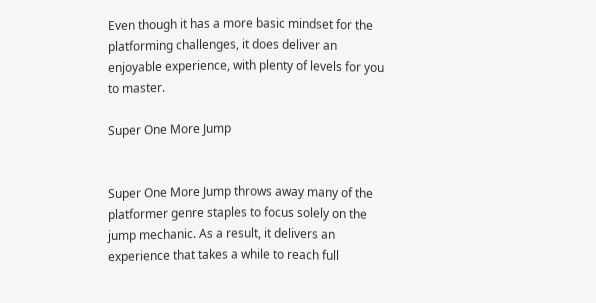Even though it has a more basic mindset for the platforming challenges, it does deliver an enjoyable experience, with plenty of levels for you to master.

Super One More Jump


Super One More Jump throws away many of the platformer genre staples to focus solely on the jump mechanic. As a result, it delivers an experience that takes a while to reach full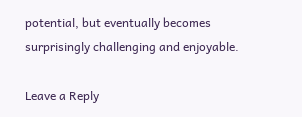potential, but eventually becomes surprisingly challenging and enjoyable.

Leave a Reply